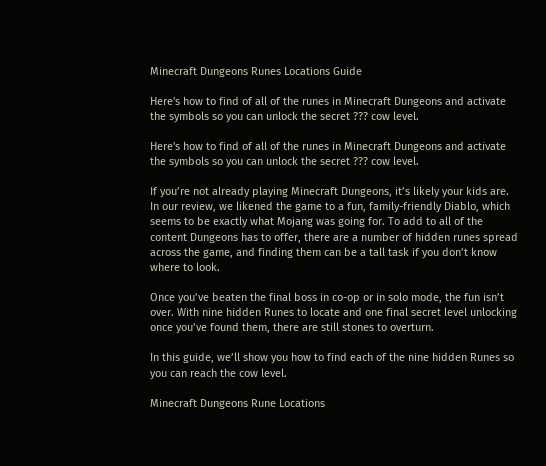Minecraft Dungeons Runes Locations Guide

Here's how to find of all of the runes in Minecraft Dungeons and activate the symbols so you can unlock the secret ??? cow level.

Here's how to find of all of the runes in Minecraft Dungeons and activate the symbols so you can unlock the secret ??? cow level.

If you’re not already playing Minecraft Dungeons, it’s likely your kids are. In our review, we likened the game to a fun, family-friendly Diablo, which seems to be exactly what Mojang was going for. To add to all of the content Dungeons has to offer, there are a number of hidden runes spread across the game, and finding them can be a tall task if you don’t know where to look.

Once you’ve beaten the final boss in co-op or in solo mode, the fun isn’t over. With nine hidden Runes to locate and one final secret level unlocking once you’ve found them, there are still stones to overturn.

In this guide, we’ll show you how to find each of the nine hidden Runes so you can reach the cow level.

Minecraft Dungeons Rune Locations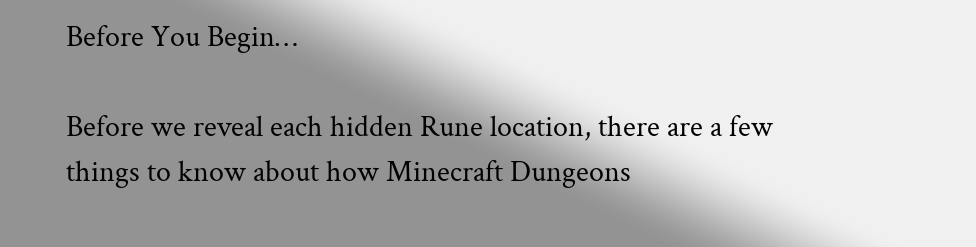Before You Begin…

Before we reveal each hidden Rune location, there are a few things to know about how Minecraft Dungeons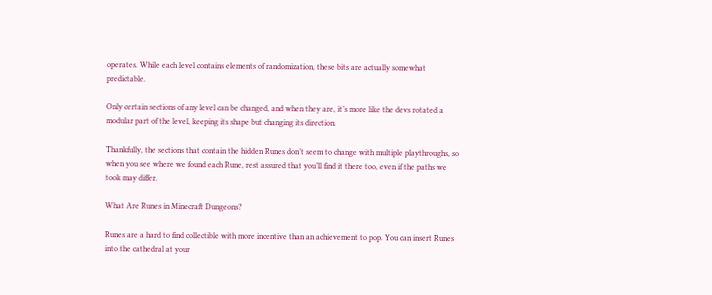operates. While each level contains elements of randomization, these bits are actually somewhat predictable.

Only certain sections of any level can be changed, and when they are, it’s more like the devs rotated a modular part of the level, keeping its shape but changing its direction.

Thankfully, the sections that contain the hidden Runes don’t seem to change with multiple playthroughs, so when you see where we found each Rune, rest assured that you’ll find it there too, even if the paths we took may differ.

What Are Runes in Minecraft Dungeons?

Runes are a hard to find collectible with more incentive than an achievement to pop. You can insert Runes into the cathedral at your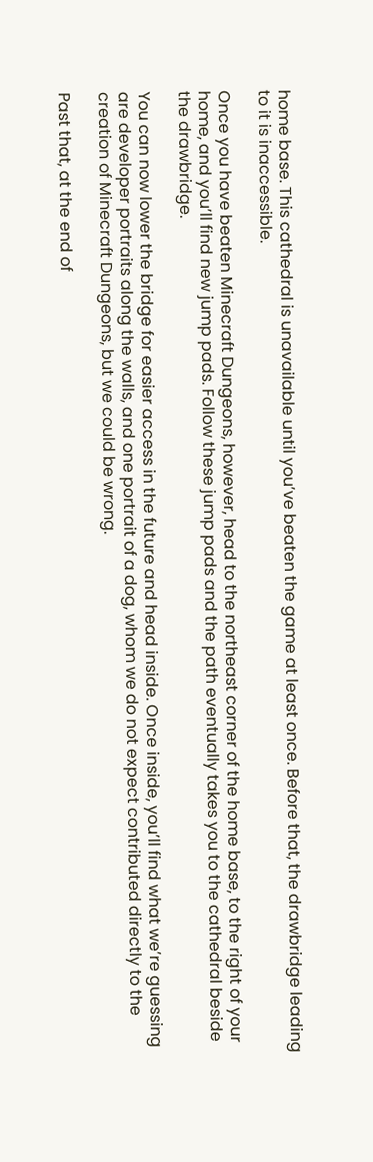home base. This cathedral is unavailable until you’ve beaten the game at least once. Before that, the drawbridge leading to it is inaccessible.

Once you have beaten Minecraft Dungeons, however, head to the northeast corner of the home base, to the right of your home, and you’ll find new jump pads. Follow these jump pads and the path eventually takes you to the cathedral beside the drawbridge.

You can now lower the bridge for easier access in the future and head inside. Once inside, you’ll find what we’re guessing are developer portraits along the walls, and one portrait of a dog, whom we do not expect contributed directly to the creation of Minecraft Dungeons, but we could be wrong.

Past that, at the end of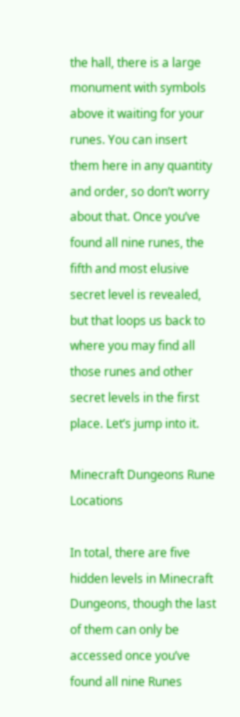the hall, there is a large monument with symbols above it waiting for your runes. You can insert them here in any quantity and order, so don’t worry about that. Once you’ve found all nine runes, the fifth and most elusive secret level is revealed, but that loops us back to where you may find all those runes and other secret levels in the first place. Let’s jump into it.

Minecraft Dungeons Rune Locations

In total, there are five hidden levels in Minecraft Dungeons, though the last of them can only be accessed once you’ve found all nine Runes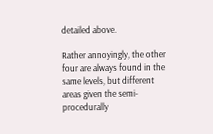detailed above.

Rather annoyingly, the other four are always found in the same levels, but different areas given the semi-procedurally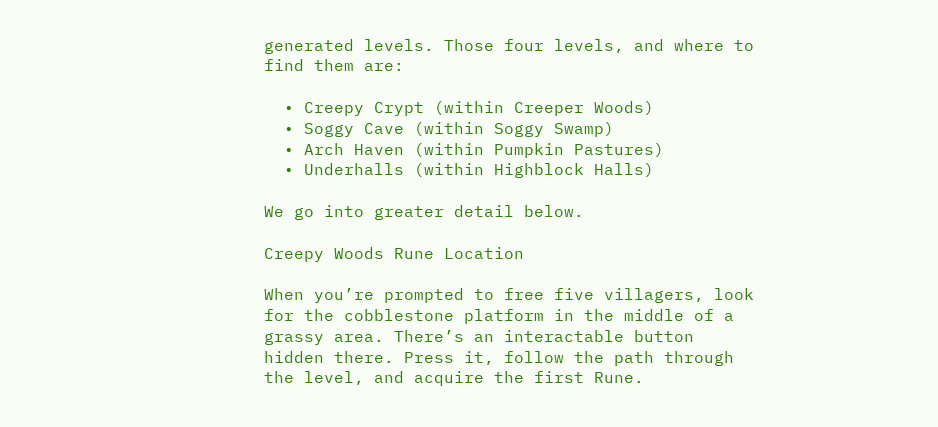generated levels. Those four levels, and where to find them are:

  • Creepy Crypt (within Creeper Woods)
  • Soggy Cave (within Soggy Swamp)
  • Arch Haven (within Pumpkin Pastures)
  • Underhalls (within Highblock Halls)

We go into greater detail below.

Creepy Woods Rune Location

When you’re prompted to free five villagers, look for the cobblestone platform in the middle of a grassy area. There’s an interactable button hidden there. Press it, follow the path through the level, and acquire the first Rune.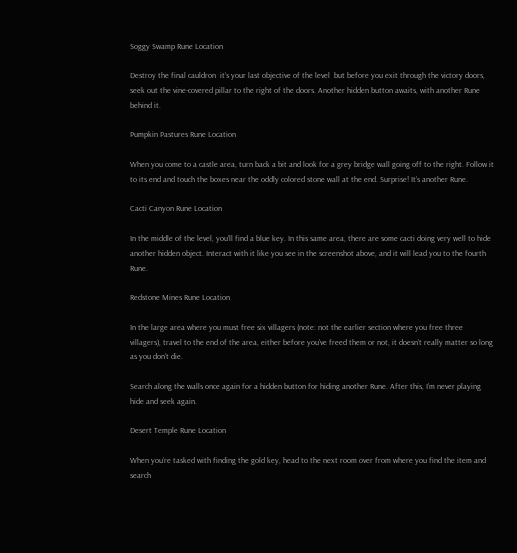Soggy Swamp Rune Location

Destroy the final cauldron  it’s your last objective of the level  but before you exit through the victory doors, seek out the vine-covered pillar to the right of the doors. Another hidden button awaits, with another Rune behind it.

Pumpkin Pastures Rune Location

When you come to a castle area, turn back a bit and look for a grey bridge wall going off to the right. Follow it to its end and touch the boxes near the oddly colored stone wall at the end. Surprise! It’s another Rune.

Cacti Canyon Rune Location

In the middle of the level, you’ll find a blue key. In this same area, there are some cacti doing very well to hide another hidden object. Interact with it like you see in the screenshot above, and it will lead you to the fourth Rune.

Redstone Mines Rune Location

In the large area where you must free six villagers (note: not the earlier section where you free three villagers), travel to the end of the area, either before you’ve freed them or not, it doesn’t really matter so long as you don’t die.

Search along the walls once again for a hidden button for hiding another Rune. After this, I’m never playing hide and seek again.

Desert Temple Rune Location

When you’re tasked with finding the gold key, head to the next room over from where you find the item and search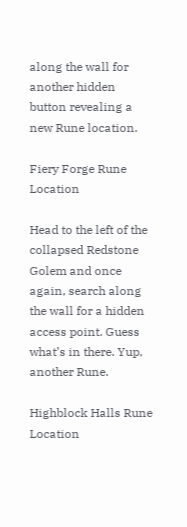along the wall for another hidden button revealing a new Rune location.

Fiery Forge Rune Location

Head to the left of the collapsed Redstone Golem and once again, search along the wall for a hidden access point. Guess what’s in there. Yup, another Rune.

Highblock Halls Rune Location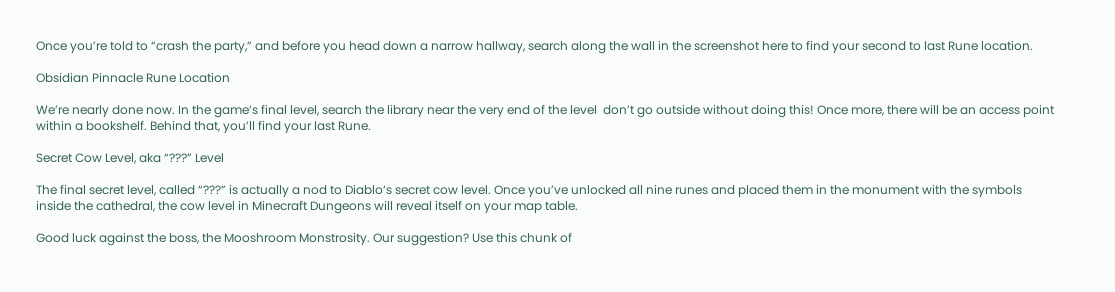Once you’re told to “crash the party,” and before you head down a narrow hallway, search along the wall in the screenshot here to find your second to last Rune location.

Obsidian Pinnacle Rune Location

We’re nearly done now. In the game’s final level, search the library near the very end of the level  don’t go outside without doing this! Once more, there will be an access point within a bookshelf. Behind that, you’ll find your last Rune.

Secret Cow Level, aka “???” Level

The final secret level, called “???” is actually a nod to Diablo‘s secret cow level. Once you’ve unlocked all nine runes and placed them in the monument with the symbols inside the cathedral, the cow level in Minecraft Dungeons will reveal itself on your map table.

Good luck against the boss, the Mooshroom Monstrosity. Our suggestion? Use this chunk of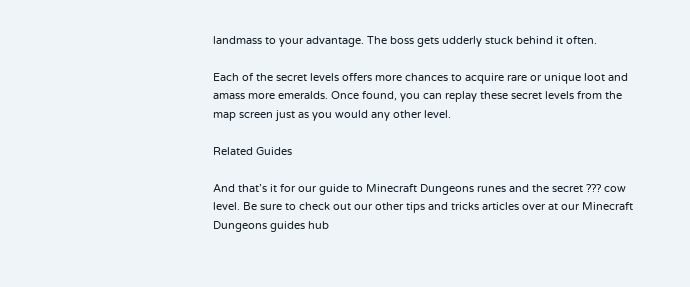landmass to your advantage. The boss gets udderly stuck behind it often.

Each of the secret levels offers more chances to acquire rare or unique loot and amass more emeralds. Once found, you can replay these secret levels from the map screen just as you would any other level.

Related Guides

And that’s it for our guide to Minecraft Dungeons runes and the secret ??? cow level. Be sure to check out our other tips and tricks articles over at our Minecraft Dungeons guides hub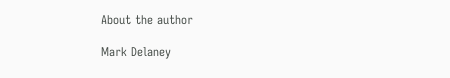About the author

Mark Delaney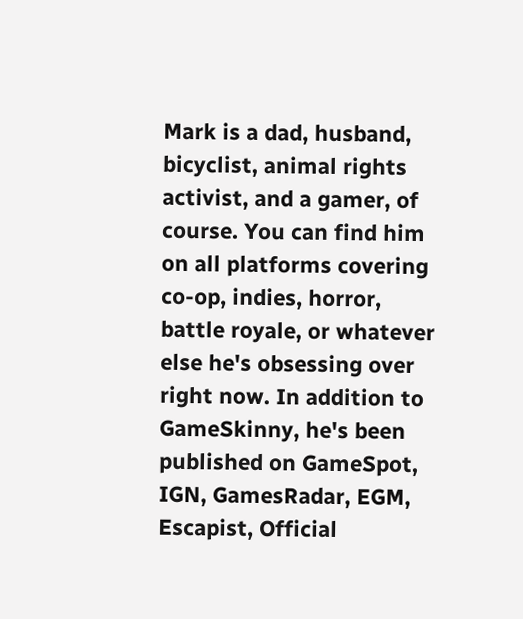Mark is a dad, husband, bicyclist, animal rights activist, and a gamer, of course. You can find him on all platforms covering co-op, indies, horror, battle royale, or whatever else he's obsessing over right now. In addition to GameSkinny, he's been published on GameSpot, IGN, GamesRadar, EGM, Escapist, Official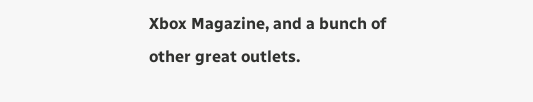Xbox Magazine, and a bunch of other great outlets.